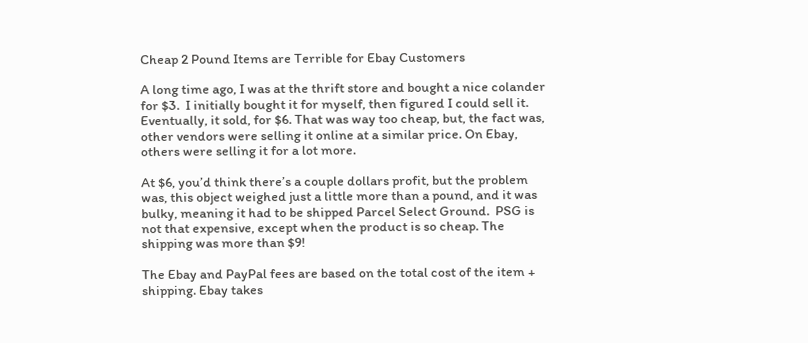Cheap 2 Pound Items are Terrible for Ebay Customers

A long time ago, I was at the thrift store and bought a nice colander for $3.  I initially bought it for myself, then figured I could sell it. Eventually, it sold, for $6. That was way too cheap, but, the fact was, other vendors were selling it online at a similar price. On Ebay, others were selling it for a lot more.

At $6, you’d think there’s a couple dollars profit, but the problem was, this object weighed just a little more than a pound, and it was bulky, meaning it had to be shipped Parcel Select Ground.  PSG is not that expensive, except when the product is so cheap. The shipping was more than $9!

The Ebay and PayPal fees are based on the total cost of the item + shipping. Ebay takes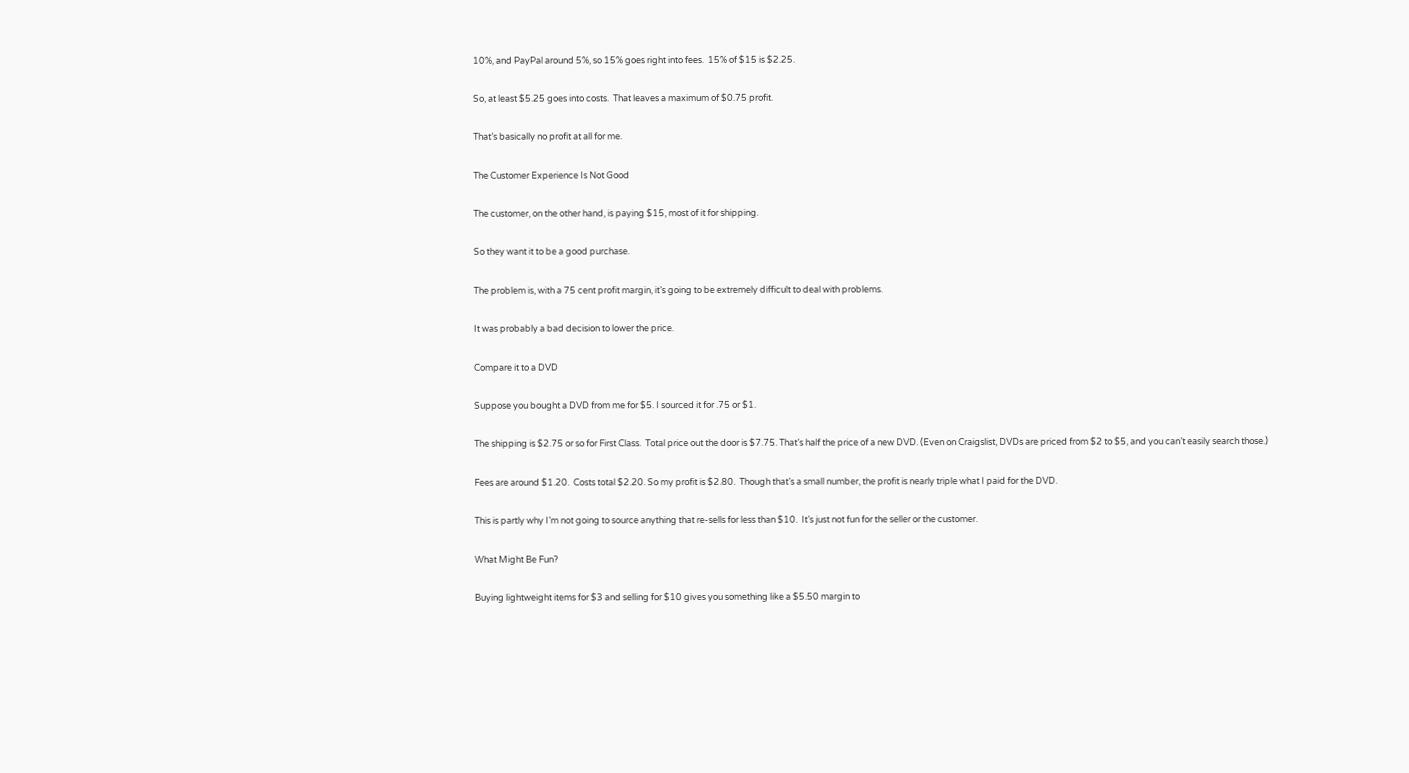10%, and PayPal around 5%, so 15% goes right into fees.  15% of $15 is $2.25.

So, at least $5.25 goes into costs.  That leaves a maximum of $0.75 profit.

That’s basically no profit at all for me.

The Customer Experience Is Not Good

The customer, on the other hand, is paying $15, most of it for shipping.

So they want it to be a good purchase.

The problem is, with a 75 cent profit margin, it’s going to be extremely difficult to deal with problems.

It was probably a bad decision to lower the price.

Compare it to a DVD

Suppose you bought a DVD from me for $5. I sourced it for .75 or $1.

The shipping is $2.75 or so for First Class.  Total price out the door is $7.75. That’s half the price of a new DVD. (Even on Craigslist, DVDs are priced from $2 to $5, and you can’t easily search those.)

Fees are around $1.20.  Costs total $2.20. So my profit is $2.80.  Though that’s a small number, the profit is nearly triple what I paid for the DVD.

This is partly why I’m not going to source anything that re-sells for less than $10.  It’s just not fun for the seller or the customer.

What Might Be Fun?

Buying lightweight items for $3 and selling for $10 gives you something like a $5.50 margin to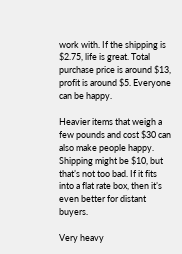work with. If the shipping is $2.75, life is great. Total purchase price is around $13, profit is around $5. Everyone can be happy.

Heavier items that weigh a few pounds and cost $30 can also make people happy. Shipping might be $10, but that’s not too bad. If it fits into a flat rate box, then it’s even better for distant buyers.

Very heavy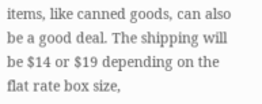items, like canned goods, can also be a good deal. The shipping will be $14 or $19 depending on the flat rate box size,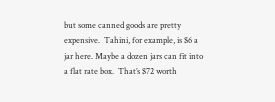but some canned goods are pretty expensive.  Tahini, for example, is $6 a jar here. Maybe a dozen jars can fit into a flat rate box.  That’s $72 worth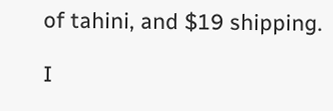of tahini, and $19 shipping.

I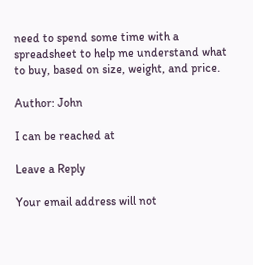need to spend some time with a spreadsheet to help me understand what to buy, based on size, weight, and price.

Author: John

I can be reached at

Leave a Reply

Your email address will not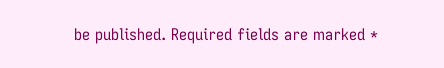be published. Required fields are marked *